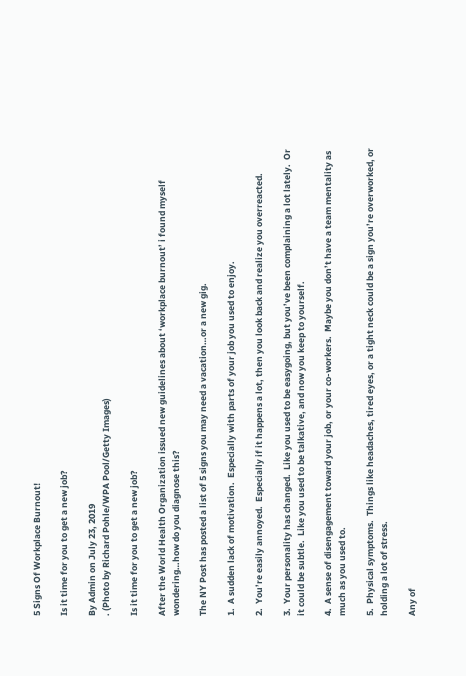5 Signs Of Workplace Burnout!

Is it time for you to get a new job?

By Admin on July 23, 2019
. (Photo by Richard Pohle/WPA Pool/Getty Images)

Is it time for you to get a new job?

After the World Health Organization issued new guidelines about ‘workplace burnout’ i found myself wondering…how do you diagnose this?

The NY Post has posted a list of 5 signs you may need a vacation…or a new gig.

1.  A sudden lack of motivation.  Especially with parts of your job you used to enjoy.

2.  You’re easily annoyed.  Especially if it happens a lot, then you look back and realize you overreacted.

3.  Your personality has changed.  Like you used to be easygoing, but you’ve been complaining a lot lately.  Or it could be subtle.  Like you used to be talkative, and now you keep to yourself.

4.  A sense of disengagement toward your job, or your co-workers.  Maybe you don’t have a team mentality as much as you used to.

5.  Physical symptoms.  Things like headaches, tired eyes, or a tight neck could be a sign you’re overworked, or holding a lot of stress.

Any of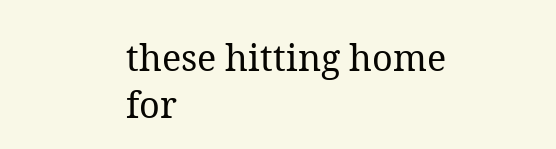these hitting home for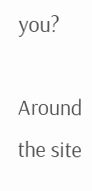you?

Around the site